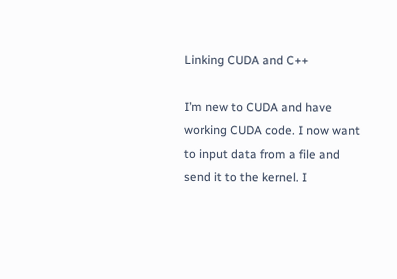Linking CUDA and C++

I’m new to CUDA and have working CUDA code. I now want to input data from a file and send it to the kernel. I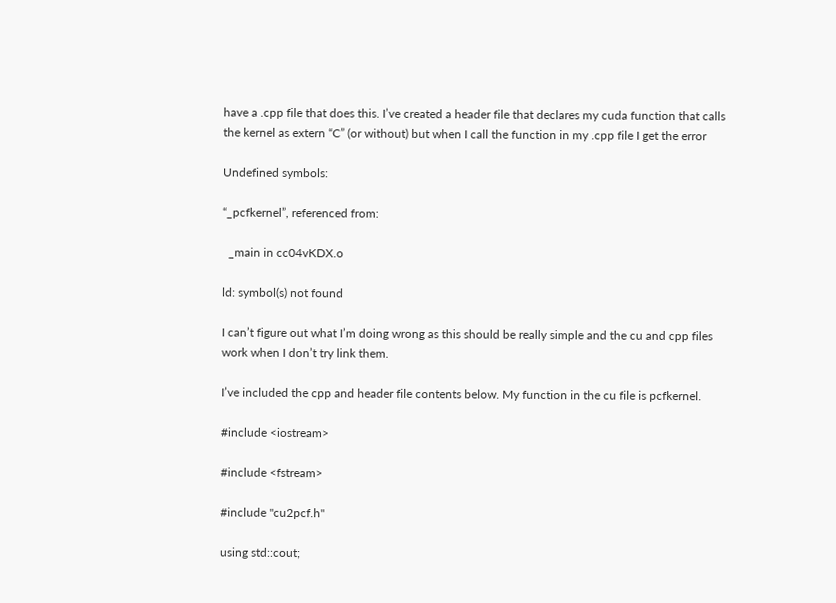have a .cpp file that does this. I’ve created a header file that declares my cuda function that calls the kernel as extern “C” (or without) but when I call the function in my .cpp file I get the error

Undefined symbols:

“_pcfkernel”, referenced from:

  _main in cc04vKDX.o

ld: symbol(s) not found

I can’t figure out what I’m doing wrong as this should be really simple and the cu and cpp files work when I don’t try link them.

I’ve included the cpp and header file contents below. My function in the cu file is pcfkernel.

#include <iostream>

#include <fstream>

#include "cu2pcf.h"

using std::cout;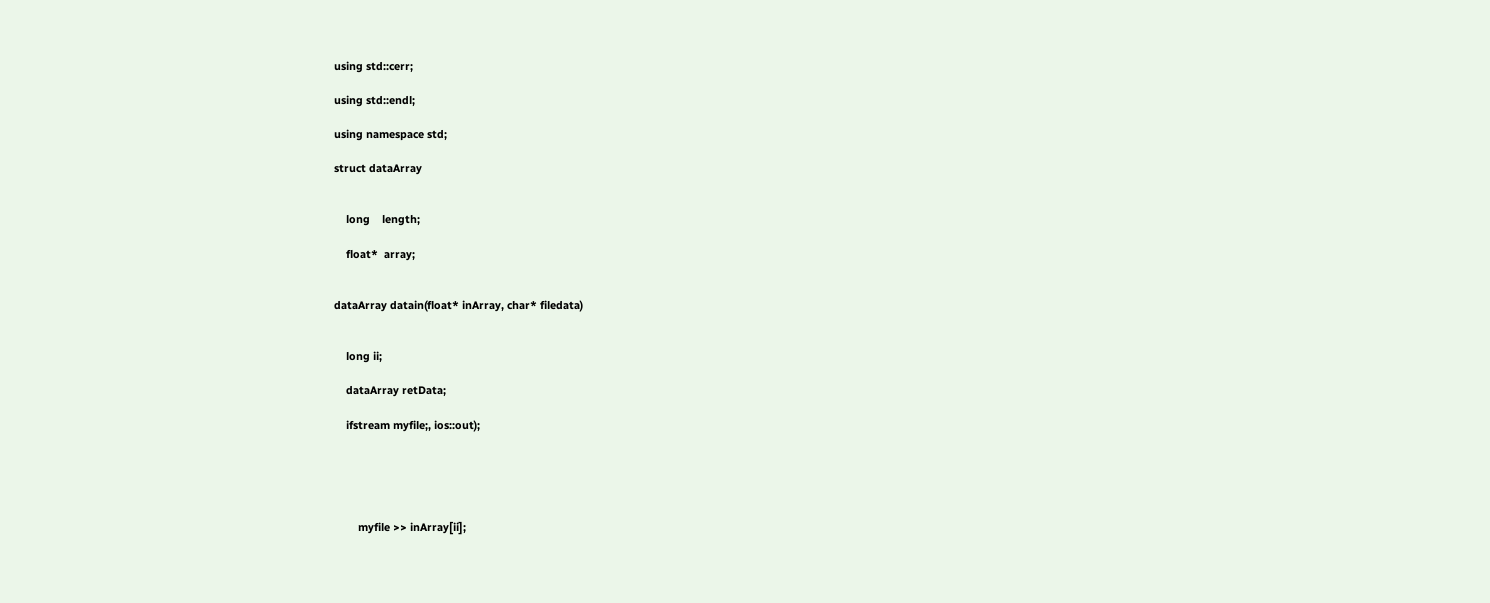using std::cerr;

using std::endl;

using namespace std;

struct dataArray


    long    length;

    float*  array;


dataArray datain(float* inArray, char* filedata)


    long ii;

    dataArray retData;

    ifstream myfile;, ios::out);





        myfile >> inArray[ii];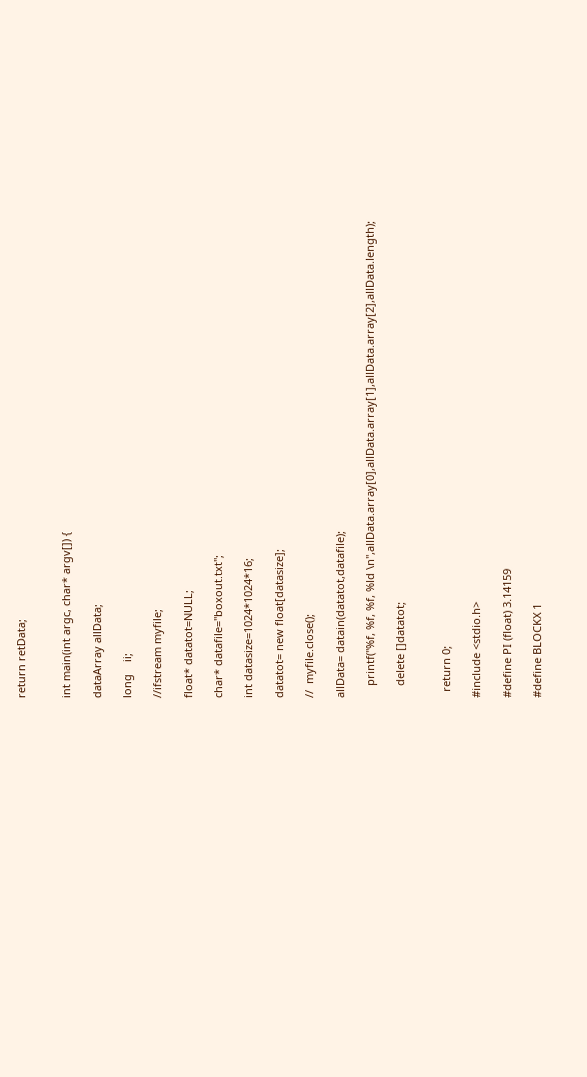return retData;


int main(int argc, char* argv[]) {

dataArray allData;

long    ii;

//ifstream myfile;

float* datatot=NULL;

char* datafile="boxout.txt";

int datasize=1024*1024*16;

datatot= new float[datasize];

//  myfile.close();

allData= datain(datatot,datafile);

    printf("%f, %f, %f, %ld \n",allData.array[0],allData.array[1],allData.array[2],allData.length);

    delete []datatot;


  return 0;

#include <stdio.h>

#define PI (float) 3.14159

#define BLOCKX 1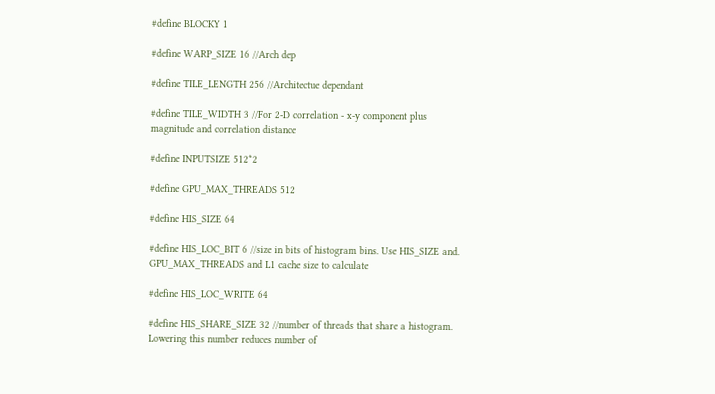#define BLOCKY 1

#define WARP_SIZE 16 //Arch dep

#define TILE_LENGTH 256 //Architectue dependant

#define TILE_WIDTH 3 //For 2-D correlation - x-y component plus magnitude and correlation distance

#define INPUTSIZE 512*2

#define GPU_MAX_THREADS 512

#define HIS_SIZE 64

#define HIS_LOC_BIT 6 //size in bits of histogram bins. Use HIS_SIZE and. GPU_MAX_THREADS and L1 cache size to calculate

#define HIS_LOC_WRITE 64

#define HIS_SHARE_SIZE 32 //number of threads that share a histogram. Lowering this number reduces number of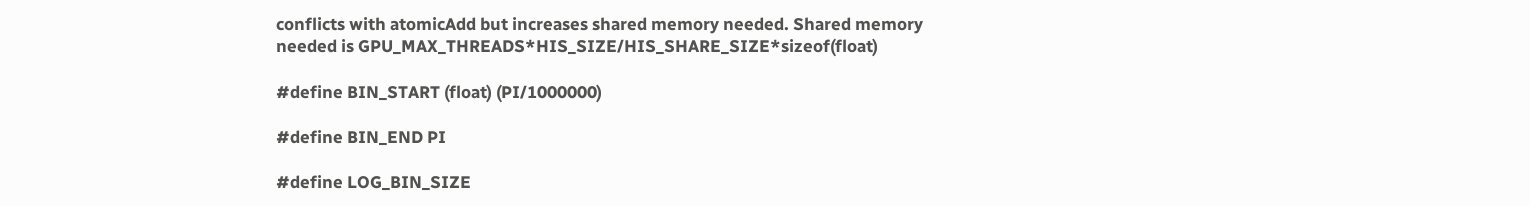conflicts with atomicAdd but increases shared memory needed. Shared memory needed is GPU_MAX_THREADS*HIS_SIZE/HIS_SHARE_SIZE*sizeof(float)

#define BIN_START (float) (PI/1000000)

#define BIN_END PI

#define LOG_BIN_SIZE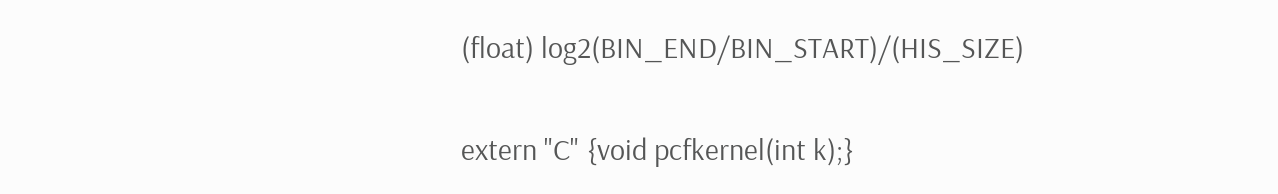(float) log2(BIN_END/BIN_START)/(HIS_SIZE)

extern "C" {void pcfkernel(int k);}